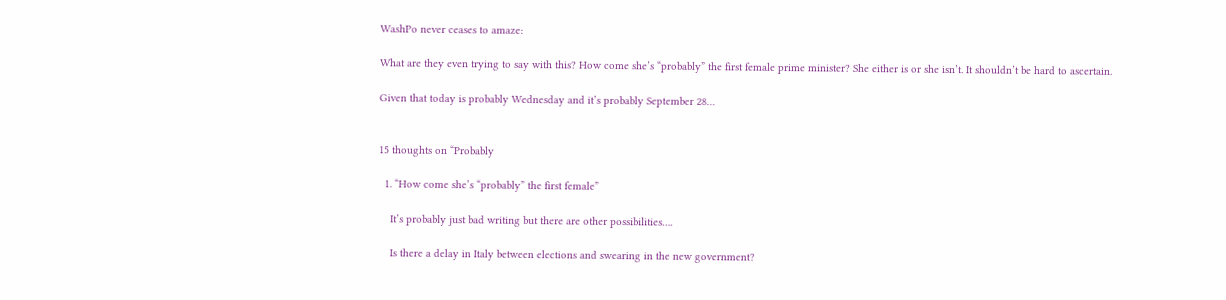WashPo never ceases to amaze:

What are they even trying to say with this? How come she’s “probably” the first female prime minister? She either is or she isn’t. It shouldn’t be hard to ascertain.

Given that today is probably Wednesday and it’s probably September 28…


15 thoughts on “Probably

  1. “How come she’s “probably” the first female”

    It’s probably just bad writing but there are other possibilities….

    Is there a delay in Italy between elections and swearing in the new government?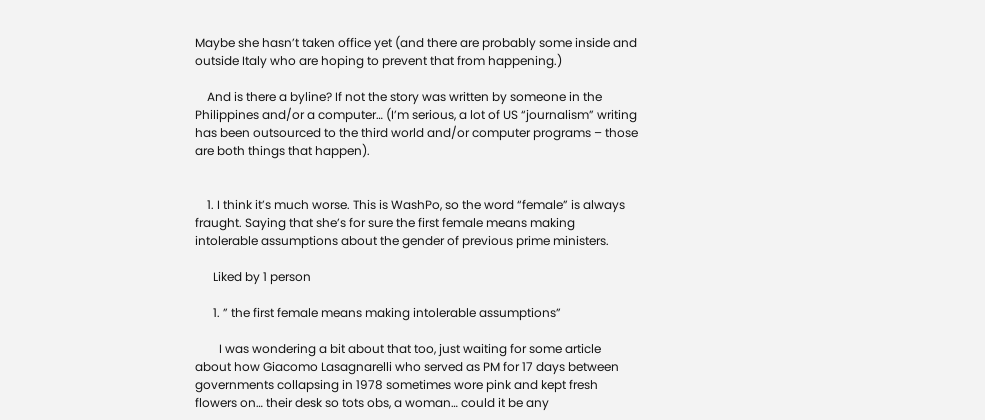Maybe she hasn’t taken office yet (and there are probably some inside and outside Italy who are hoping to prevent that from happening.)

    And is there a byline? If not the story was written by someone in the Philippines and/or a computer… (I’m serious, a lot of US “journalism” writing has been outsourced to the third world and/or computer programs – those are both things that happen).


    1. I think it’s much worse. This is WashPo, so the word “female” is always fraught. Saying that she’s for sure the first female means making intolerable assumptions about the gender of previous prime ministers.

      Liked by 1 person

      1. ” the first female means making intolerable assumptions”

        I was wondering a bit about that too, just waiting for some article about how Giacomo Lasagnarelli who served as PM for 17 days between governments collapsing in 1978 sometimes wore pink and kept fresh flowers on… their desk so tots obs, a woman… could it be any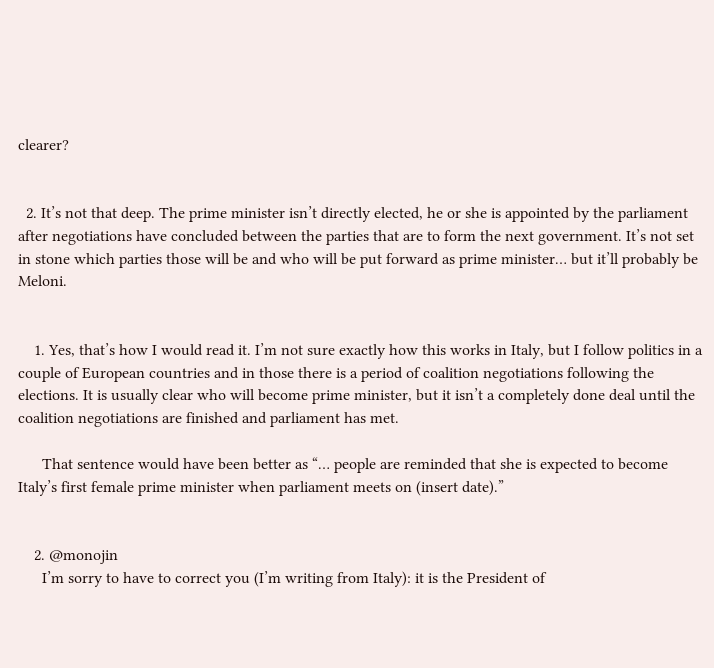clearer?


  2. It’s not that deep. The prime minister isn’t directly elected, he or she is appointed by the parliament after negotiations have concluded between the parties that are to form the next government. It’s not set in stone which parties those will be and who will be put forward as prime minister… but it’ll probably be Meloni.


    1. Yes, that’s how I would read it. I’m not sure exactly how this works in Italy, but I follow politics in a couple of European countries and in those there is a period of coalition negotiations following the elections. It is usually clear who will become prime minister, but it isn’t a completely done deal until the coalition negotiations are finished and parliament has met.

      That sentence would have been better as “… people are reminded that she is expected to become Italy’s first female prime minister when parliament meets on (insert date).”


    2. @monojin
      I’m sorry to have to correct you (I’m writing from Italy): it is the President of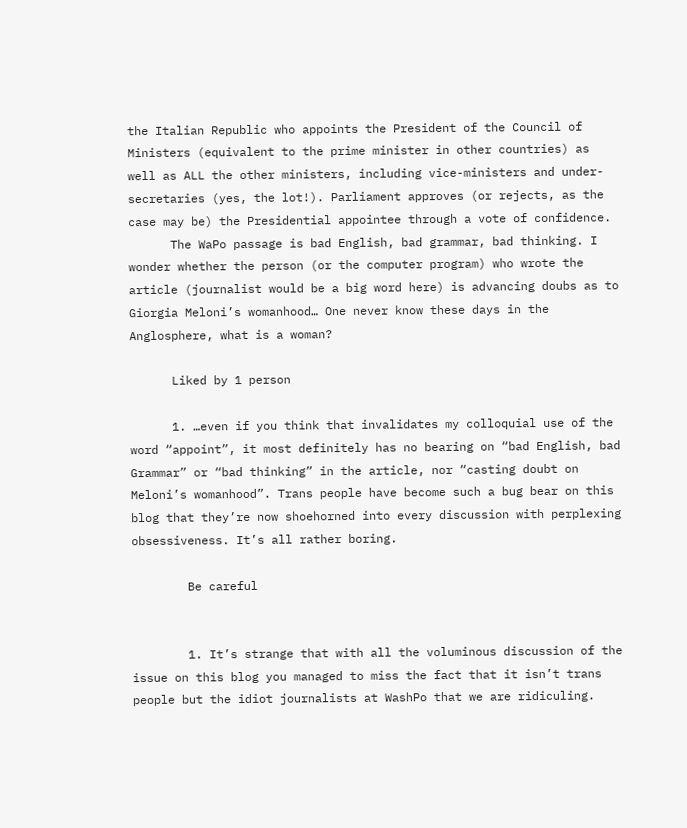the Italian Republic who appoints the President of the Council of Ministers (equivalent to the prime minister in other countries) as well as ALL the other ministers, including vice-ministers and under-secretaries (yes, the lot!). Parliament approves (or rejects, as the case may be) the Presidential appointee through a vote of confidence.
      The WaPo passage is bad English, bad grammar, bad thinking. I wonder whether the person (or the computer program) who wrote the article (journalist would be a big word here) is advancing doubs as to Giorgia Meloni’s womanhood… One never know these days in the Anglosphere, what is a woman?

      Liked by 1 person

      1. …even if you think that invalidates my colloquial use of the word “appoint”, it most definitely has no bearing on “bad English, bad Grammar” or “bad thinking” in the article, nor “casting doubt on Meloni’s womanhood”. Trans people have become such a bug bear on this blog that they’re now shoehorned into every discussion with perplexing obsessiveness. It’s all rather boring.

        Be careful


        1. It’s strange that with all the voluminous discussion of the issue on this blog you managed to miss the fact that it isn’t trans people but the idiot journalists at WashPo that we are ridiculing.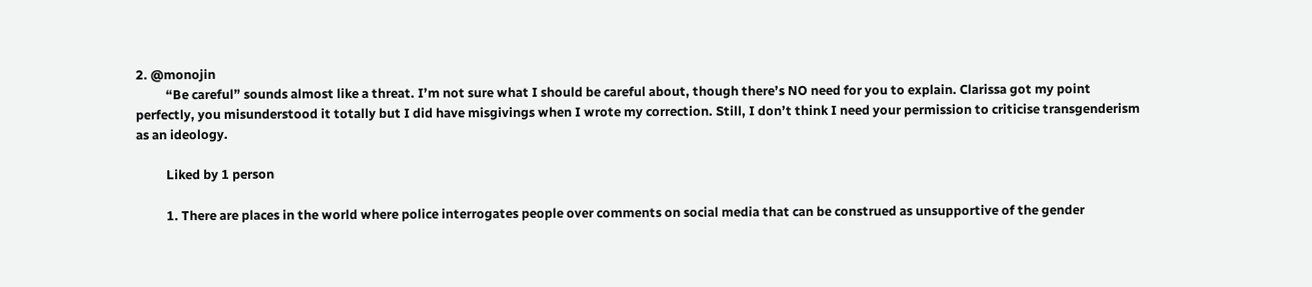2. @monojin
          “Be careful” sounds almost like a threat. I’m not sure what I should be careful about, though there’s NO need for you to explain. Clarissa got my point perfectly, you misunderstood it totally but I did have misgivings when I wrote my correction. Still, I don’t think I need your permission to criticise transgenderism as an ideology.

          Liked by 1 person

          1. There are places in the world where police interrogates people over comments on social media that can be construed as unsupportive of the gender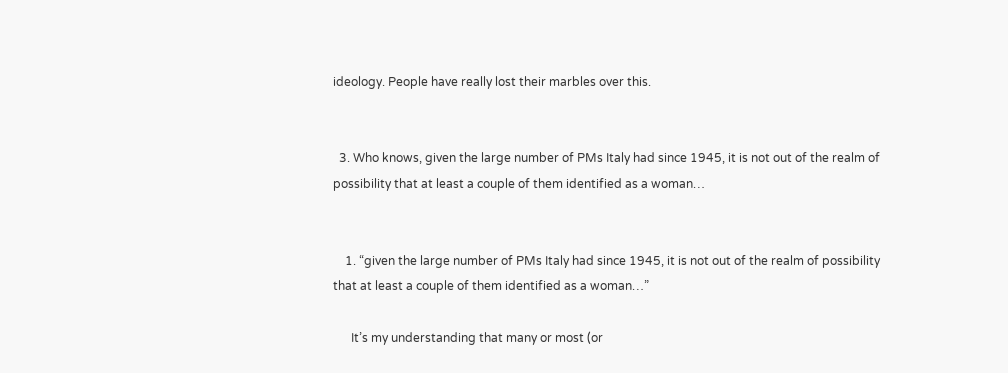ideology. People have really lost their marbles over this.


  3. Who knows, given the large number of PMs Italy had since 1945, it is not out of the realm of possibility that at least a couple of them identified as a woman…


    1. “given the large number of PMs Italy had since 1945, it is not out of the realm of possibility that at least a couple of them identified as a woman…”

      It’s my understanding that many or most (or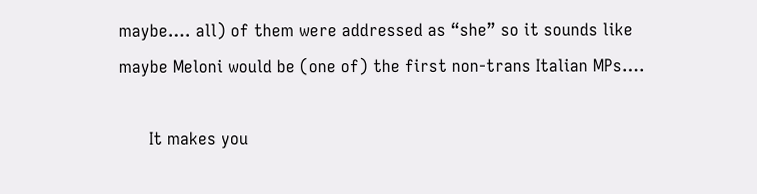maybe…. all) of them were addressed as “she” so it sounds like maybe Meloni would be (one of) the first non-trans Italian MPs….

      It makes you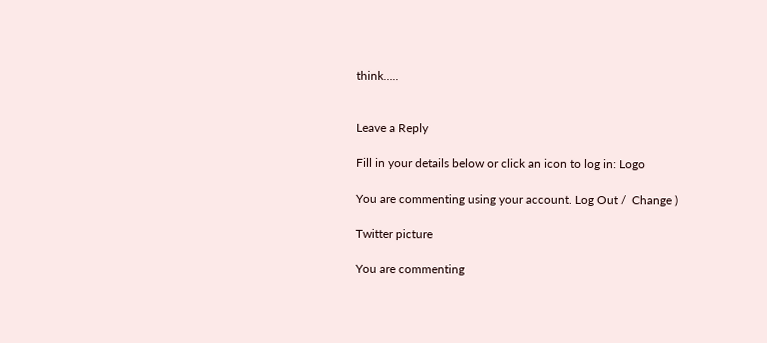think…..


Leave a Reply

Fill in your details below or click an icon to log in: Logo

You are commenting using your account. Log Out /  Change )

Twitter picture

You are commenting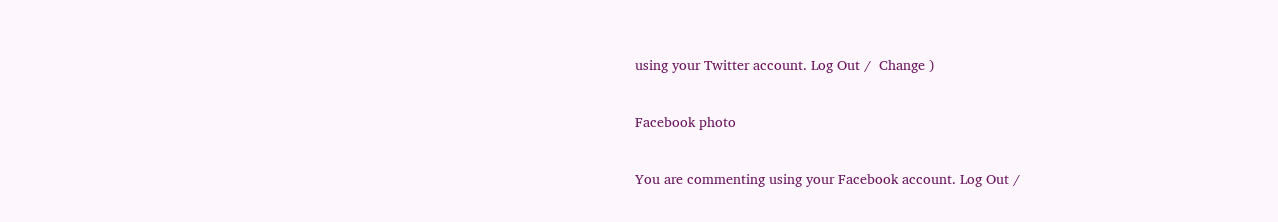using your Twitter account. Log Out /  Change )

Facebook photo

You are commenting using your Facebook account. Log Out /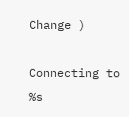Change )

Connecting to %s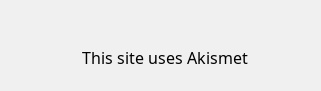This site uses Akismet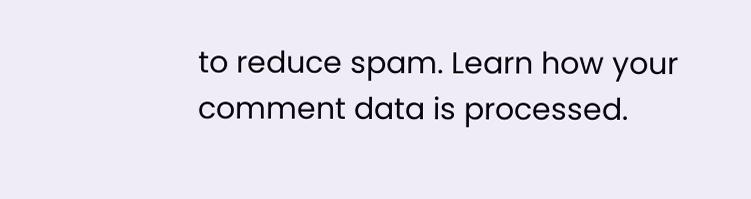to reduce spam. Learn how your comment data is processed.